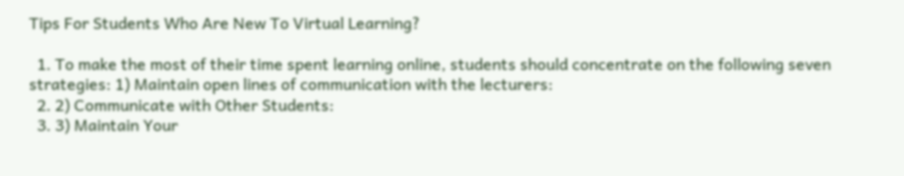Tips For Students Who Are New To Virtual Learning?

  1. To make the most of their time spent learning online, students should concentrate on the following seven strategies: 1) Maintain open lines of communication with the lecturers:
  2. 2) Communicate with Other Students:
  3. 3) Maintain Your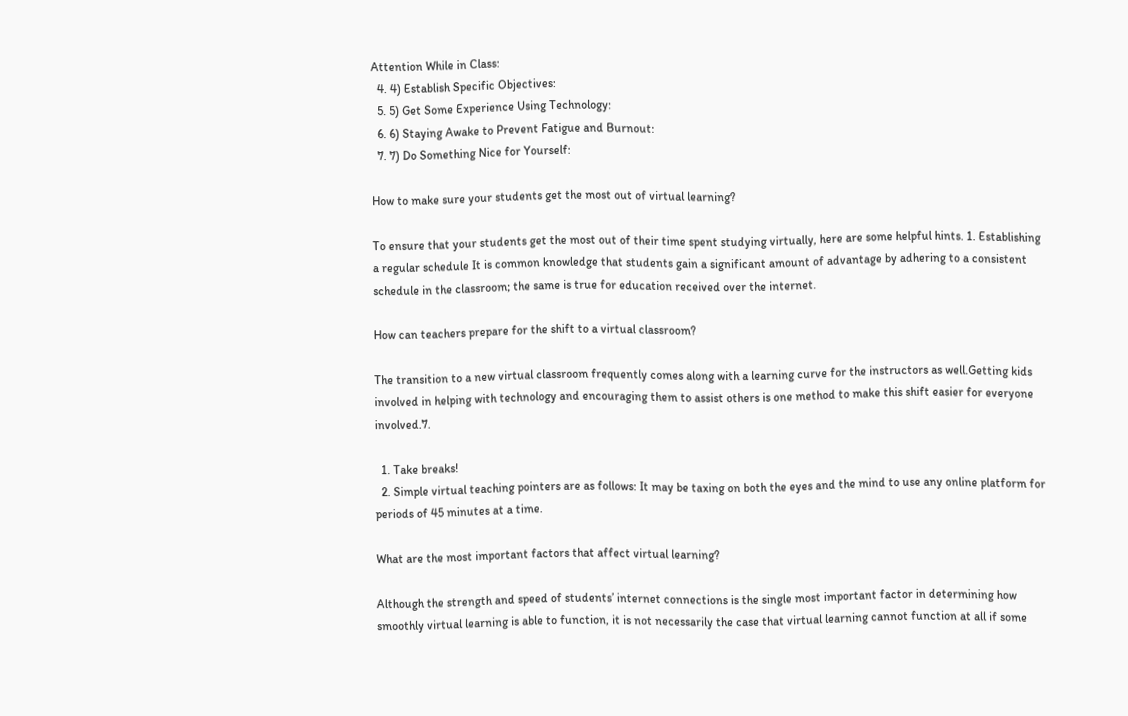Attention While in Class:
  4. 4) Establish Specific Objectives:
  5. 5) Get Some Experience Using Technology:
  6. 6) Staying Awake to Prevent Fatigue and Burnout:
  7. 7) Do Something Nice for Yourself:

How to make sure your students get the most out of virtual learning?

To ensure that your students get the most out of their time spent studying virtually, here are some helpful hints. 1. Establishing a regular schedule It is common knowledge that students gain a significant amount of advantage by adhering to a consistent schedule in the classroom; the same is true for education received over the internet.

How can teachers prepare for the shift to a virtual classroom?

The transition to a new virtual classroom frequently comes along with a learning curve for the instructors as well.Getting kids involved in helping with technology and encouraging them to assist others is one method to make this shift easier for everyone involved.7.

  1. Take breaks!
  2. Simple virtual teaching pointers are as follows: It may be taxing on both the eyes and the mind to use any online platform for periods of 45 minutes at a time.

What are the most important factors that affect virtual learning?

Although the strength and speed of students’ internet connections is the single most important factor in determining how smoothly virtual learning is able to function, it is not necessarily the case that virtual learning cannot function at all if some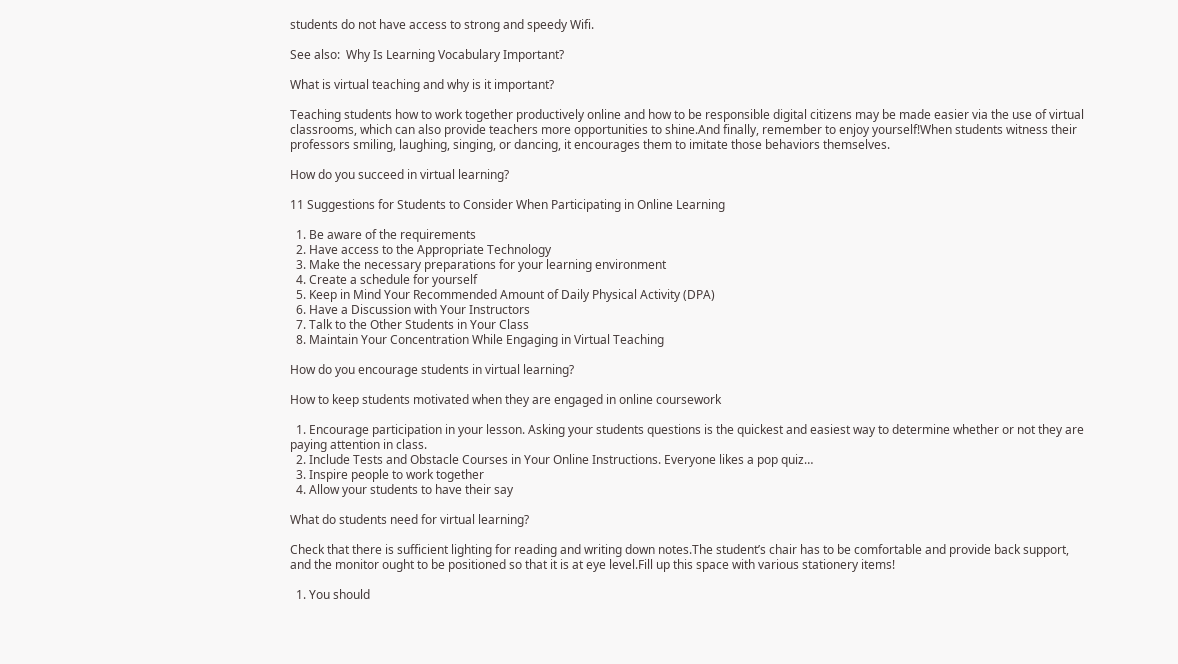students do not have access to strong and speedy Wifi.

See also:  Why Is Learning Vocabulary Important?

What is virtual teaching and why is it important?

Teaching students how to work together productively online and how to be responsible digital citizens may be made easier via the use of virtual classrooms, which can also provide teachers more opportunities to shine.And finally, remember to enjoy yourself!When students witness their professors smiling, laughing, singing, or dancing, it encourages them to imitate those behaviors themselves.

How do you succeed in virtual learning?

11 Suggestions for Students to Consider When Participating in Online Learning

  1. Be aware of the requirements
  2. Have access to the Appropriate Technology
  3. Make the necessary preparations for your learning environment
  4. Create a schedule for yourself
  5. Keep in Mind Your Recommended Amount of Daily Physical Activity (DPA)
  6. Have a Discussion with Your Instructors
  7. Talk to the Other Students in Your Class
  8. Maintain Your Concentration While Engaging in Virtual Teaching

How do you encourage students in virtual learning?

How to keep students motivated when they are engaged in online coursework

  1. Encourage participation in your lesson. Asking your students questions is the quickest and easiest way to determine whether or not they are paying attention in class.
  2. Include Tests and Obstacle Courses in Your Online Instructions. Everyone likes a pop quiz…
  3. Inspire people to work together
  4. Allow your students to have their say

What do students need for virtual learning?

Check that there is sufficient lighting for reading and writing down notes.The student’s chair has to be comfortable and provide back support, and the monitor ought to be positioned so that it is at eye level.Fill up this space with various stationery items!

  1. You should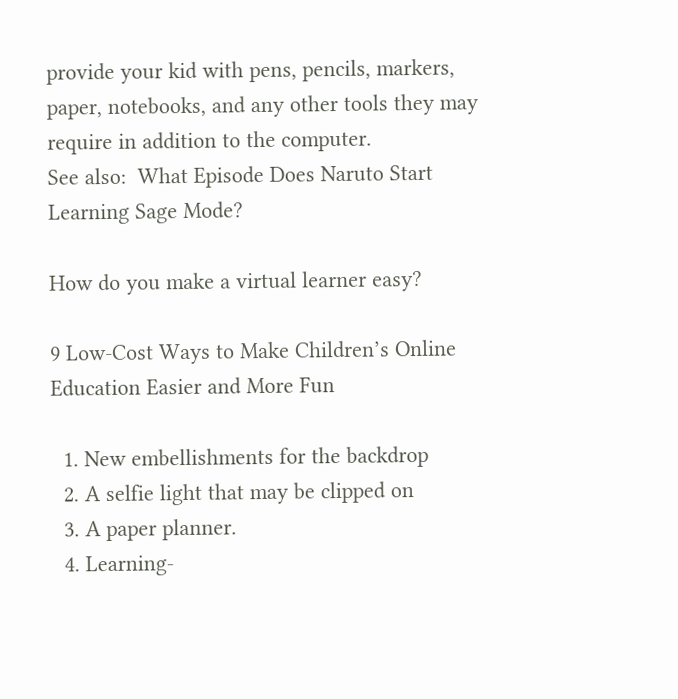provide your kid with pens, pencils, markers, paper, notebooks, and any other tools they may require in addition to the computer.
See also:  What Episode Does Naruto Start Learning Sage Mode?

How do you make a virtual learner easy?

9 Low-Cost Ways to Make Children’s Online Education Easier and More Fun

  1. New embellishments for the backdrop
  2. A selfie light that may be clipped on
  3. A paper planner.
  4. Learning-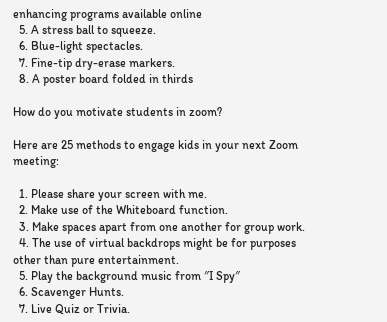enhancing programs available online
  5. A stress ball to squeeze.
  6. Blue-light spectacles.
  7. Fine-tip dry-erase markers.
  8. A poster board folded in thirds

How do you motivate students in zoom?

Here are 25 methods to engage kids in your next Zoom meeting:

  1. Please share your screen with me.
  2. Make use of the Whiteboard function.
  3. Make spaces apart from one another for group work.
  4. The use of virtual backdrops might be for purposes other than pure entertainment.
  5. Play the background music from ″I Spy″
  6. Scavenger Hunts.
  7. Live Quiz or Trivia.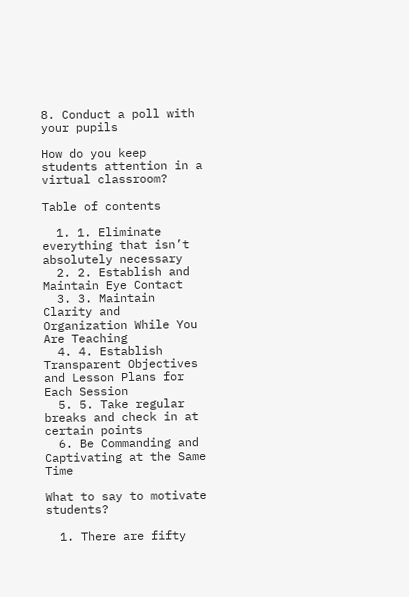8. Conduct a poll with your pupils

How do you keep students attention in a virtual classroom?

Table of contents

  1. 1. Eliminate everything that isn’t absolutely necessary
  2. 2. Establish and Maintain Eye Contact
  3. 3. Maintain Clarity and Organization While You Are Teaching
  4. 4. Establish Transparent Objectives and Lesson Plans for Each Session
  5. 5. Take regular breaks and check in at certain points
  6. Be Commanding and Captivating at the Same Time

What to say to motivate students?

  1. There are fifty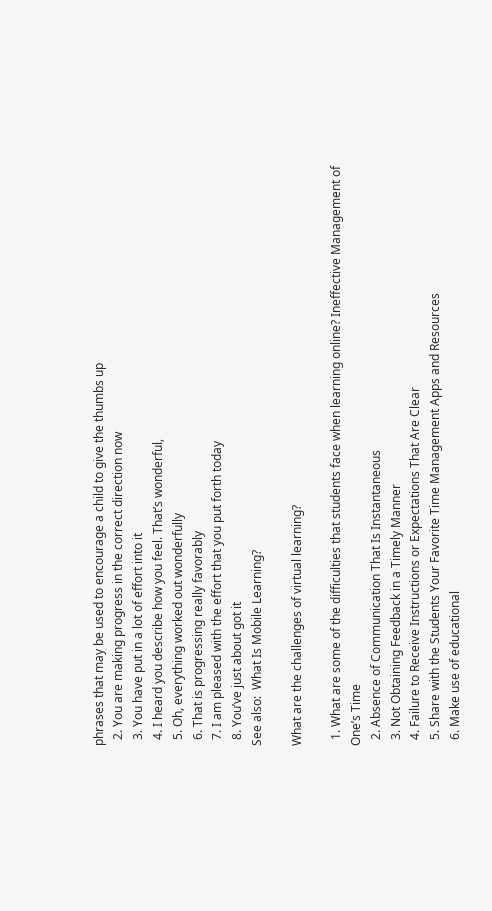phrases that may be used to encourage a child to give the thumbs up
  2. You are making progress in the correct direction now
  3. You have put in a lot of effort into it
  4. I heard you describe how you feel. That’s wonderful,
  5. Oh, everything worked out wonderfully
  6. That is progressing really favorably
  7. I am pleased with the effort that you put forth today
  8. You’ve just about got it
See also:  What Is Mobile Learning?

What are the challenges of virtual learning?

  1. What are some of the difficulties that students face when learning online? Ineffective Management of One’s Time
  2. Absence of Communication That Is Instantaneous
  3. Not Obtaining Feedback in a Timely Manner
  4. Failure to Receive Instructions or Expectations That Are Clear
  5. Share with the Students Your Favorite Time Management Apps and Resources
  6. Make use of educational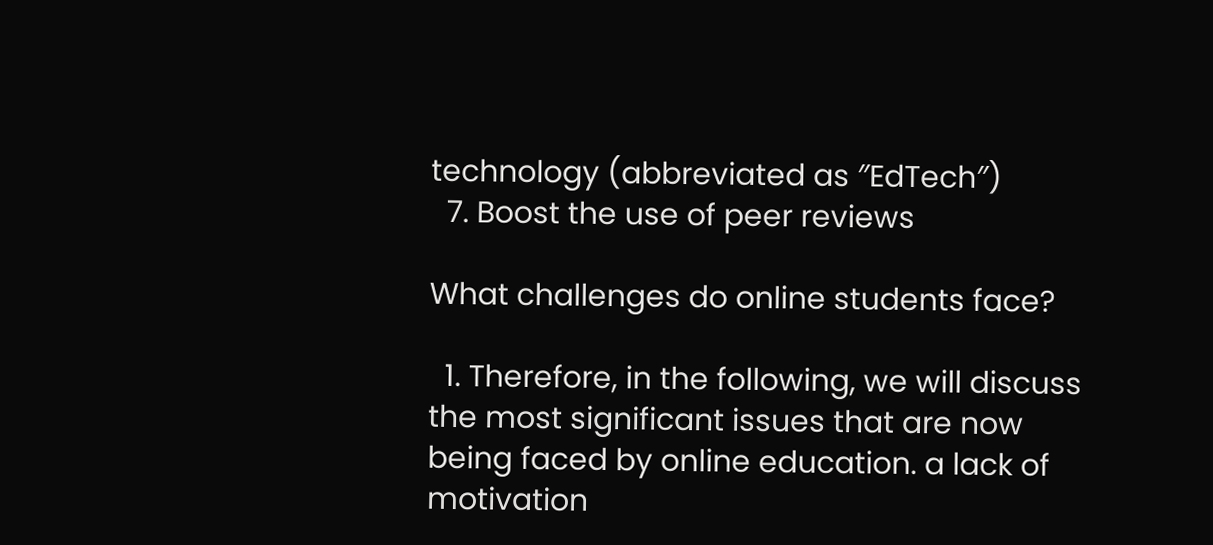technology (abbreviated as ″EdTech″)
  7. Boost the use of peer reviews

What challenges do online students face?

  1. Therefore, in the following, we will discuss the most significant issues that are now being faced by online education. a lack of motivation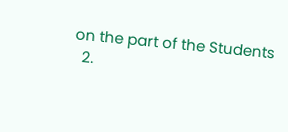on the part of the Students
  2.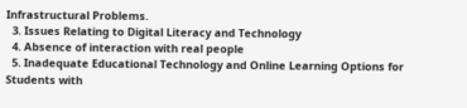Infrastructural Problems.
  3. Issues Relating to Digital Literacy and Technology
  4. Absence of interaction with real people
  5. Inadequate Educational Technology and Online Learning Options for Students with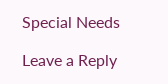Special Needs

Leave a Reply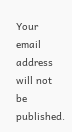Your email address will not be published.